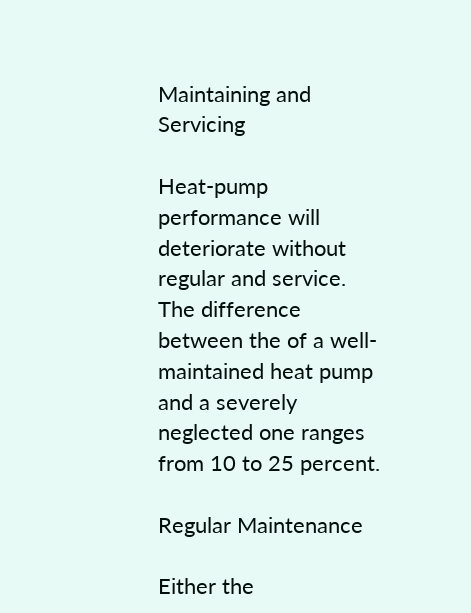Maintaining and Servicing

Heat-pump performance will deteriorate without regular and service. The difference between the of a well-maintained heat pump and a severely neglected one ranges from 10 to 25 percent.

Regular Maintenance

Either the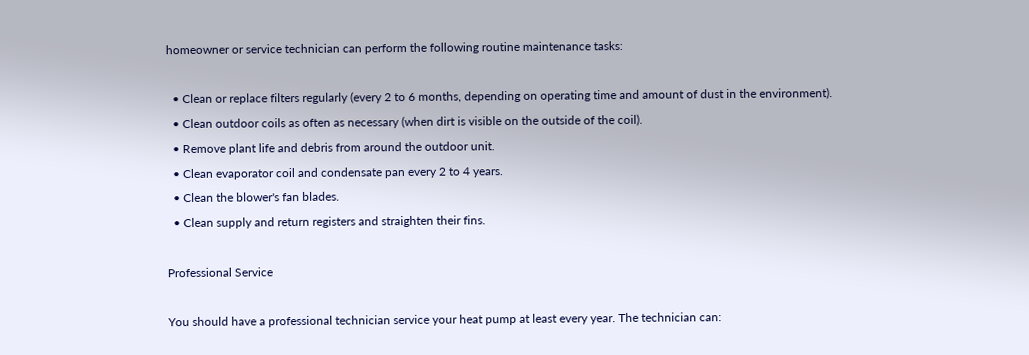homeowner or service technician can perform the following routine maintenance tasks:

  • Clean or replace filters regularly (every 2 to 6 months, depending on operating time and amount of dust in the environment).
  • Clean outdoor coils as often as necessary (when dirt is visible on the outside of the coil).
  • Remove plant life and debris from around the outdoor unit.
  • Clean evaporator coil and condensate pan every 2 to 4 years.
  • Clean the blower's fan blades.
  • Clean supply and return registers and straighten their fins.

Professional Service

You should have a professional technician service your heat pump at least every year. The technician can: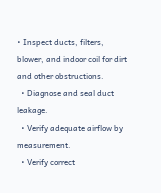• Inspect ducts, filters, blower, and indoor coil for dirt and other obstructions.
  • Diagnose and seal duct leakage.
  • Verify adequate airflow by measurement.
  • Verify correct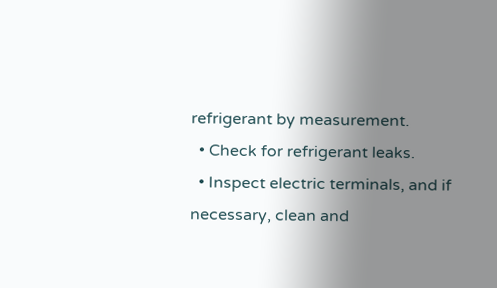refrigerant by measurement.
  • Check for refrigerant leaks.
  • Inspect electric terminals, and if necessary, clean and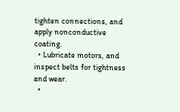tighten connections, and apply nonconductive coating.
  • Lubricate motors, and inspect belts for tightness and wear.
  •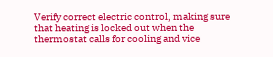Verify correct electric control, making sure that heating is locked out when the thermostat calls for cooling and vice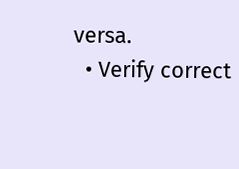versa.
  • Verify correct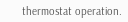thermostat operation.